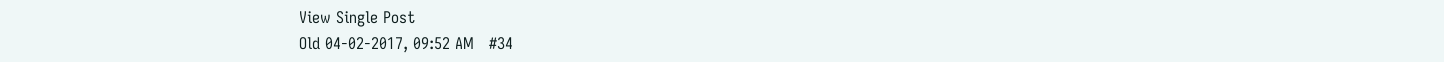View Single Post
Old 04-02-2017, 09:52 AM   #34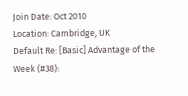Join Date: Oct 2010
Location: Cambridge, UK
Default Re: [Basic] Advantage of the Week (#38):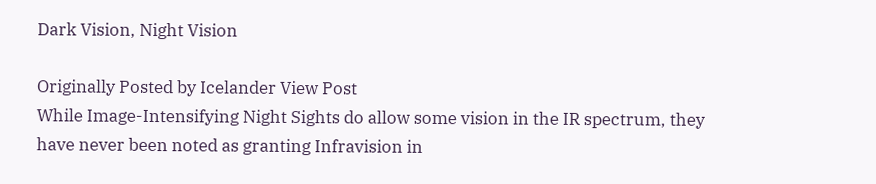Dark Vision, Night Vision

Originally Posted by Icelander View Post
While Image-Intensifying Night Sights do allow some vision in the IR spectrum, they have never been noted as granting Infravision in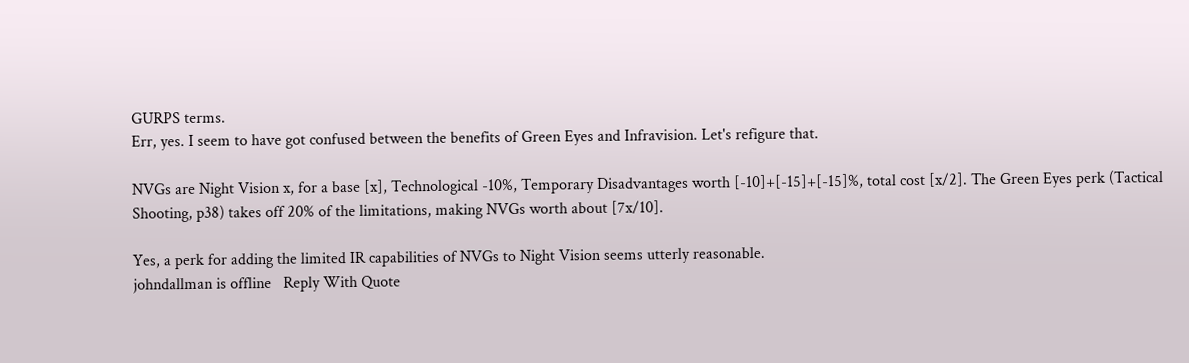GURPS terms.
Err, yes. I seem to have got confused between the benefits of Green Eyes and Infravision. Let's refigure that.

NVGs are Night Vision x, for a base [x], Technological -10%, Temporary Disadvantages worth [-10]+[-15]+[-15]%, total cost [x/2]. The Green Eyes perk (Tactical Shooting, p38) takes off 20% of the limitations, making NVGs worth about [7x/10].

Yes, a perk for adding the limited IR capabilities of NVGs to Night Vision seems utterly reasonable.
johndallman is offline   Reply With Quote